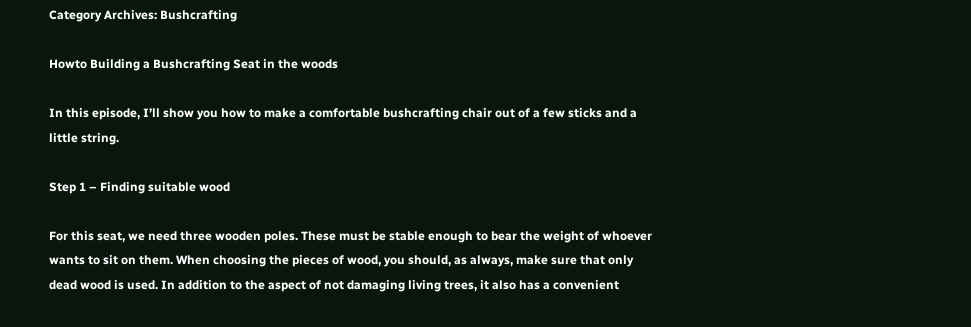Category Archives: Bushcrafting

Howto Building a Bushcrafting Seat in the woods

In this episode, I’ll show you how to make a comfortable bushcrafting chair out of a few sticks and a little string.

Step 1 – Finding suitable wood

For this seat, we need three wooden poles. These must be stable enough to bear the weight of whoever wants to sit on them. When choosing the pieces of wood, you should, as always, make sure that only dead wood is used. In addition to the aspect of not damaging living trees, it also has a convenient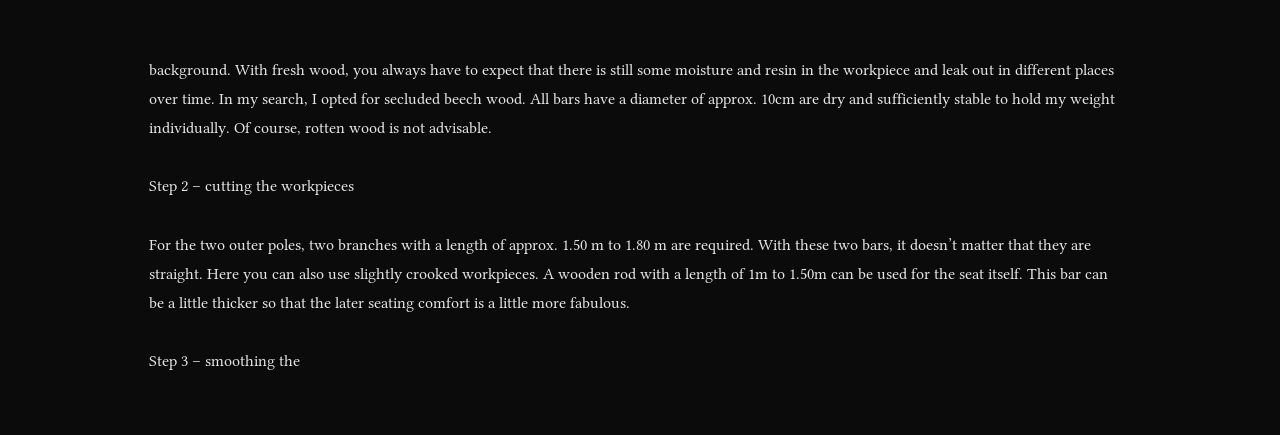background. With fresh wood, you always have to expect that there is still some moisture and resin in the workpiece and leak out in different places over time. In my search, I opted for secluded beech wood. All bars have a diameter of approx. 10cm are dry and sufficiently stable to hold my weight individually. Of course, rotten wood is not advisable.

Step 2 – cutting the workpieces

For the two outer poles, two branches with a length of approx. 1.50 m to 1.80 m are required. With these two bars, it doesn’t matter that they are straight. Here you can also use slightly crooked workpieces. A wooden rod with a length of 1m to 1.50m can be used for the seat itself. This bar can be a little thicker so that the later seating comfort is a little more fabulous.

Step 3 – smoothing the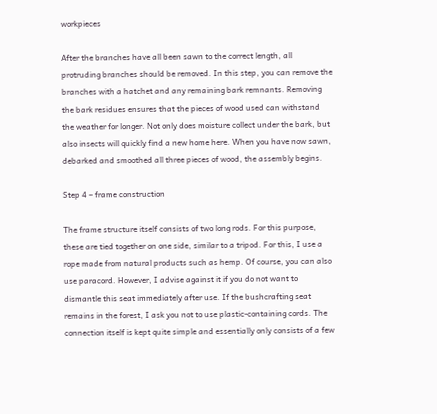workpieces

After the branches have all been sawn to the correct length, all protruding branches should be removed. In this step, you can remove the branches with a hatchet and any remaining bark remnants. Removing the bark residues ensures that the pieces of wood used can withstand the weather for longer. Not only does moisture collect under the bark, but also insects will quickly find a new home here. When you have now sawn, debarked and smoothed all three pieces of wood, the assembly begins.

Step 4 – frame construction

The frame structure itself consists of two long rods. For this purpose, these are tied together on one side, similar to a tripod. For this, I use a rope made from natural products such as hemp. Of course, you can also use paracord. However, I advise against it if you do not want to dismantle this seat immediately after use. If the bushcrafting seat remains in the forest, I ask you not to use plastic-containing cords. The connection itself is kept quite simple and essentially only consists of a few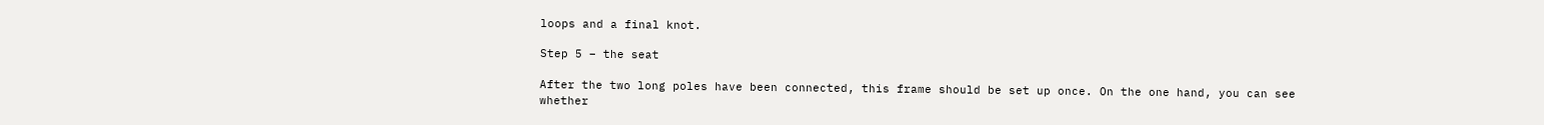loops and a final knot.

Step 5 – the seat

After the two long poles have been connected, this frame should be set up once. On the one hand, you can see whether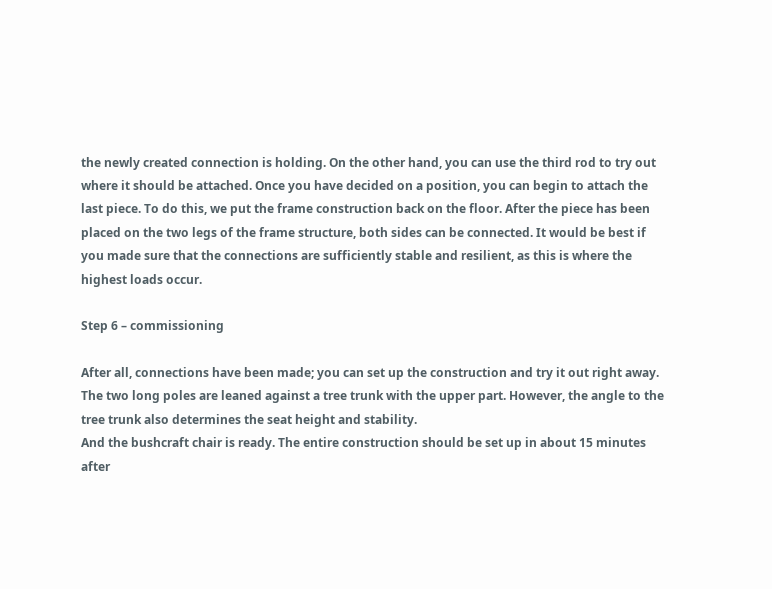the newly created connection is holding. On the other hand, you can use the third rod to try out where it should be attached. Once you have decided on a position, you can begin to attach the last piece. To do this, we put the frame construction back on the floor. After the piece has been placed on the two legs of the frame structure, both sides can be connected. It would be best if you made sure that the connections are sufficiently stable and resilient, as this is where the highest loads occur.

Step 6 – commissioning

After all, connections have been made; you can set up the construction and try it out right away. The two long poles are leaned against a tree trunk with the upper part. However, the angle to the tree trunk also determines the seat height and stability.
And the bushcraft chair is ready. The entire construction should be set up in about 15 minutes after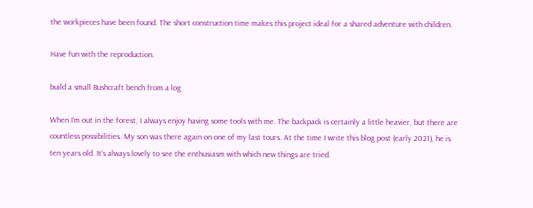the workpieces have been found. The short construction time makes this project ideal for a shared adventure with children.

Have fun with the reproduction.

build a small Bushcraft bench from a log

When I’m out in the forest, I always enjoy having some tools with me. The backpack is certainly a little heavier, but there are countless possibilities. My son was there again on one of my last tours. At the time I write this blog post (early 2021), he is ten years old. It’s always lovely to see the enthusiasm with which new things are tried.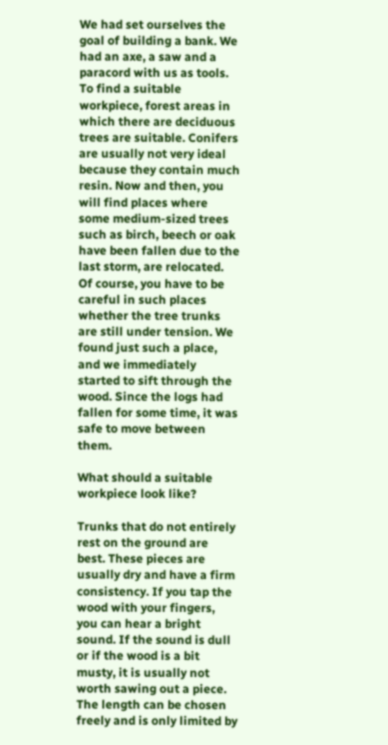We had set ourselves the goal of building a bank. We had an axe, a saw and a paracord with us as tools.
To find a suitable workpiece, forest areas in which there are deciduous trees are suitable. Conifers are usually not very ideal because they contain much resin. Now and then, you will find places where some medium-sized trees such as birch, beech or oak have been fallen due to the last storm, are relocated. Of course, you have to be careful in such places whether the tree trunks are still under tension. We found just such a place, and we immediately started to sift through the wood. Since the logs had fallen for some time, it was safe to move between them.

What should a suitable workpiece look like?

Trunks that do not entirely rest on the ground are best. These pieces are usually dry and have a firm consistency. If you tap the wood with your fingers, you can hear a bright sound. If the sound is dull or if the wood is a bit musty, it is usually not worth sawing out a piece.
The length can be chosen freely and is only limited by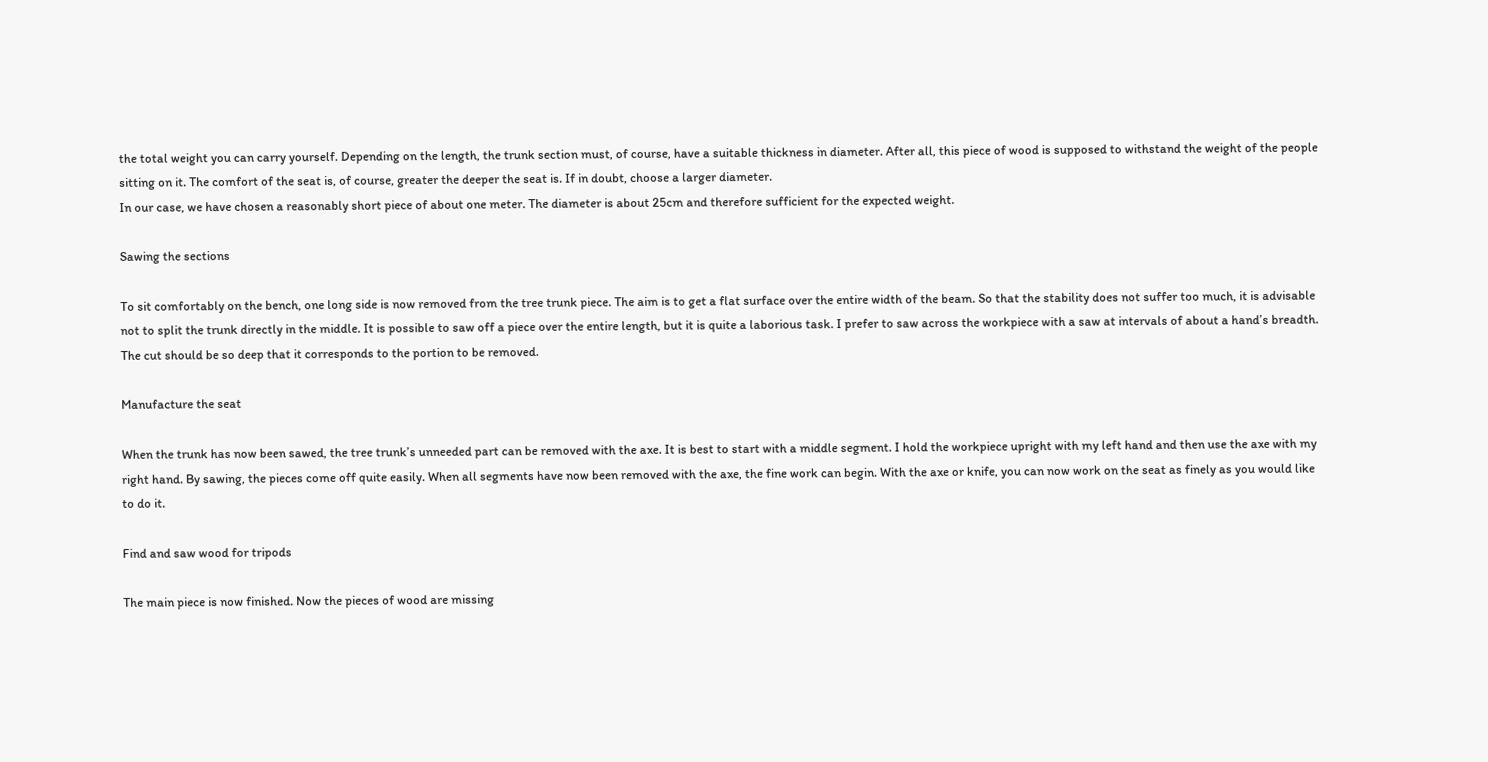the total weight you can carry yourself. Depending on the length, the trunk section must, of course, have a suitable thickness in diameter. After all, this piece of wood is supposed to withstand the weight of the people sitting on it. The comfort of the seat is, of course, greater the deeper the seat is. If in doubt, choose a larger diameter.
In our case, we have chosen a reasonably short piece of about one meter. The diameter is about 25cm and therefore sufficient for the expected weight.

Sawing the sections

To sit comfortably on the bench, one long side is now removed from the tree trunk piece. The aim is to get a flat surface over the entire width of the beam. So that the stability does not suffer too much, it is advisable not to split the trunk directly in the middle. It is possible to saw off a piece over the entire length, but it is quite a laborious task. I prefer to saw across the workpiece with a saw at intervals of about a hand’s breadth. The cut should be so deep that it corresponds to the portion to be removed.

Manufacture the seat

When the trunk has now been sawed, the tree trunk’s unneeded part can be removed with the axe. It is best to start with a middle segment. I hold the workpiece upright with my left hand and then use the axe with my right hand. By sawing, the pieces come off quite easily. When all segments have now been removed with the axe, the fine work can begin. With the axe or knife, you can now work on the seat as finely as you would like to do it.

Find and saw wood for tripods

The main piece is now finished. Now the pieces of wood are missing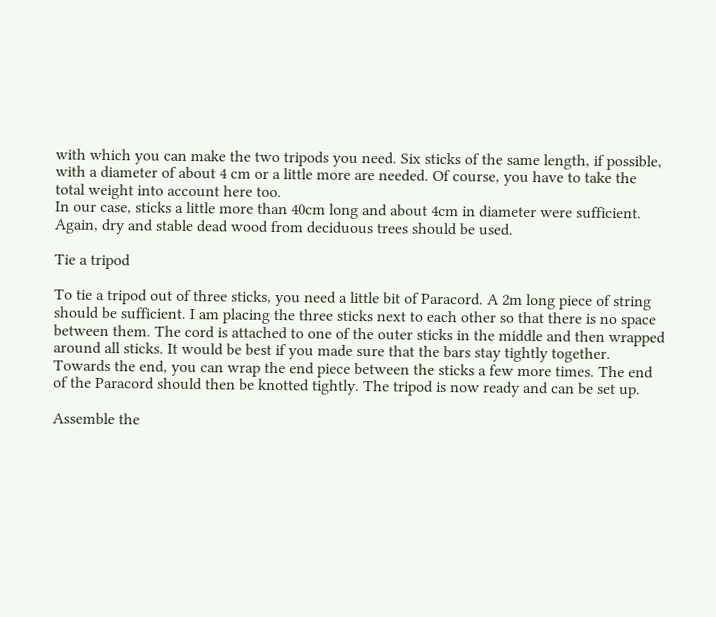with which you can make the two tripods you need. Six sticks of the same length, if possible, with a diameter of about 4 cm or a little more are needed. Of course, you have to take the total weight into account here too.
In our case, sticks a little more than 40cm long and about 4cm in diameter were sufficient. Again, dry and stable dead wood from deciduous trees should be used.

Tie a tripod

To tie a tripod out of three sticks, you need a little bit of Paracord. A 2m long piece of string should be sufficient. I am placing the three sticks next to each other so that there is no space between them. The cord is attached to one of the outer sticks in the middle and then wrapped around all sticks. It would be best if you made sure that the bars stay tightly together. Towards the end, you can wrap the end piece between the sticks a few more times. The end of the Paracord should then be knotted tightly. The tripod is now ready and can be set up.

Assemble the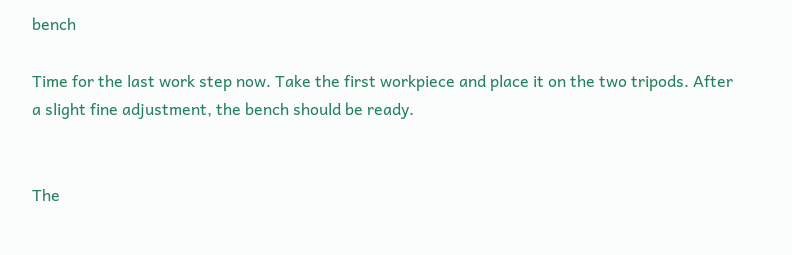bench

Time for the last work step now. Take the first workpiece and place it on the two tripods. After a slight fine adjustment, the bench should be ready.


The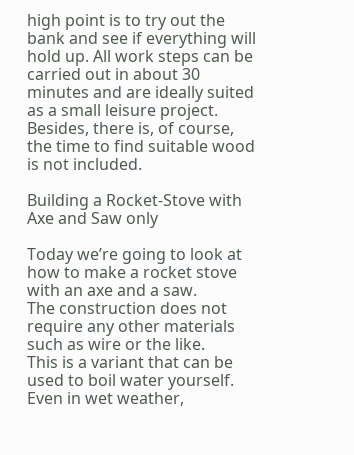high point is to try out the bank and see if everything will hold up. All work steps can be carried out in about 30 minutes and are ideally suited as a small leisure project. Besides, there is, of course, the time to find suitable wood is not included.

Building a Rocket-Stove with Axe and Saw only

Today we’re going to look at how to make a rocket stove with an axe and a saw.
The construction does not require any other materials such as wire or the like.
This is a variant that can be used to boil water yourself.
Even in wet weather,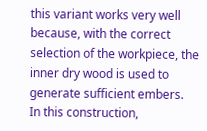this variant works very well because, with the correct selection of the workpiece, the inner dry wood is used to generate sufficient embers.
In this construction,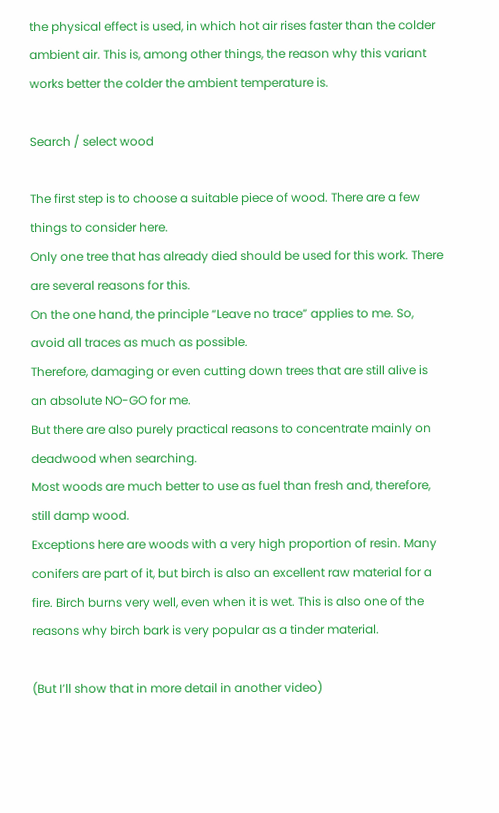the physical effect is used, in which hot air rises faster than the colder ambient air. This is, among other things, the reason why this variant works better the colder the ambient temperature is.

Search / select wood

The first step is to choose a suitable piece of wood. There are a few things to consider here.
Only one tree that has already died should be used for this work. There are several reasons for this.
On the one hand, the principle “Leave no trace” applies to me. So, avoid all traces as much as possible.
Therefore, damaging or even cutting down trees that are still alive is an absolute NO-GO for me.
But there are also purely practical reasons to concentrate mainly on deadwood when searching.
Most woods are much better to use as fuel than fresh and, therefore, still damp wood.
Exceptions here are woods with a very high proportion of resin. Many conifers are part of it, but birch is also an excellent raw material for a fire. Birch burns very well, even when it is wet. This is also one of the reasons why birch bark is very popular as a tinder material.

(But I’ll show that in more detail in another video)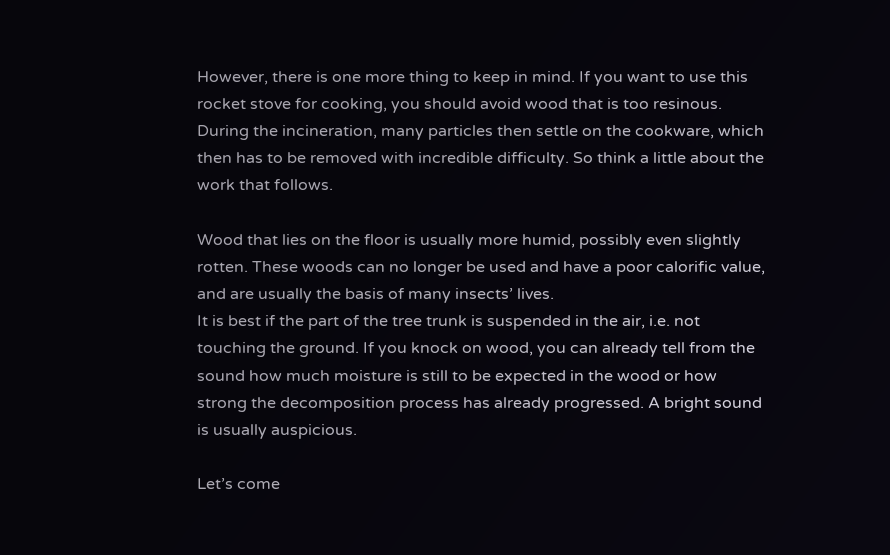However, there is one more thing to keep in mind. If you want to use this rocket stove for cooking, you should avoid wood that is too resinous. During the incineration, many particles then settle on the cookware, which then has to be removed with incredible difficulty. So think a little about the work that follows.

Wood that lies on the floor is usually more humid, possibly even slightly rotten. These woods can no longer be used and have a poor calorific value, and are usually the basis of many insects’ lives.
It is best if the part of the tree trunk is suspended in the air, i.e. not touching the ground. If you knock on wood, you can already tell from the sound how much moisture is still to be expected in the wood or how strong the decomposition process has already progressed. A bright sound is usually auspicious.

Let’s come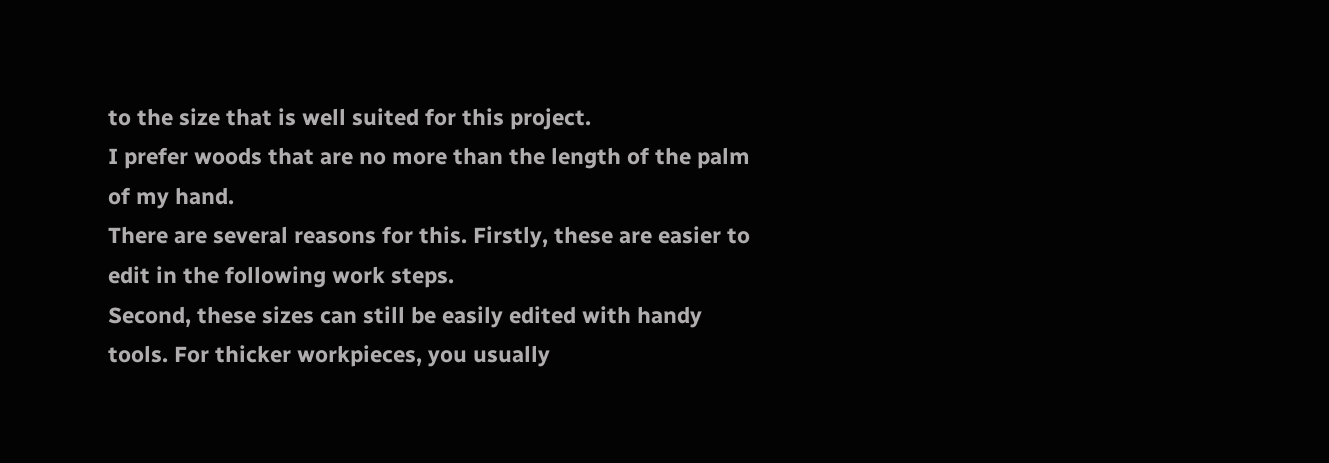to the size that is well suited for this project.
I prefer woods that are no more than the length of the palm of my hand.
There are several reasons for this. Firstly, these are easier to edit in the following work steps.
Second, these sizes can still be easily edited with handy tools. For thicker workpieces, you usually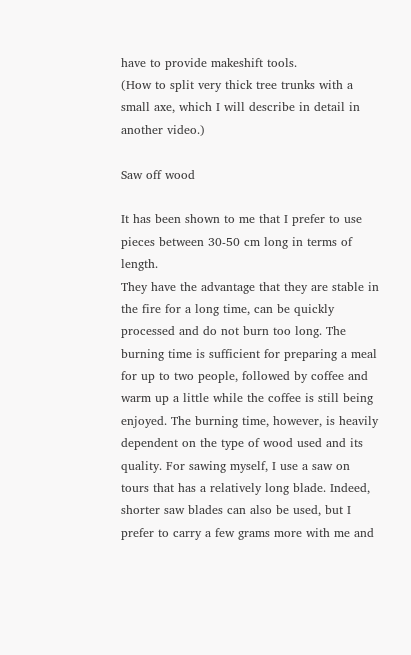have to provide makeshift tools.
(How to split very thick tree trunks with a small axe, which I will describe in detail in another video.)

Saw off wood

It has been shown to me that I prefer to use pieces between 30-50 cm long in terms of length.
They have the advantage that they are stable in the fire for a long time, can be quickly processed and do not burn too long. The burning time is sufficient for preparing a meal for up to two people, followed by coffee and warm up a little while the coffee is still being enjoyed. The burning time, however, is heavily dependent on the type of wood used and its quality. For sawing myself, I use a saw on tours that has a relatively long blade. Indeed, shorter saw blades can also be used, but I prefer to carry a few grams more with me and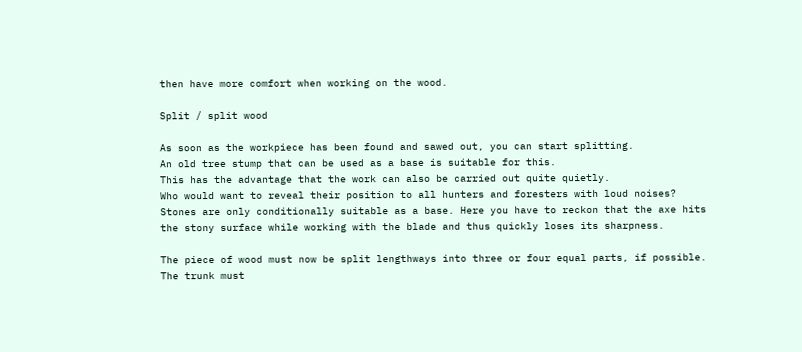then have more comfort when working on the wood.

Split / split wood

As soon as the workpiece has been found and sawed out, you can start splitting.
An old tree stump that can be used as a base is suitable for this.
This has the advantage that the work can also be carried out quite quietly.
Who would want to reveal their position to all hunters and foresters with loud noises?
Stones are only conditionally suitable as a base. Here you have to reckon that the axe hits the stony surface while working with the blade and thus quickly loses its sharpness.

The piece of wood must now be split lengthways into three or four equal parts, if possible.
The trunk must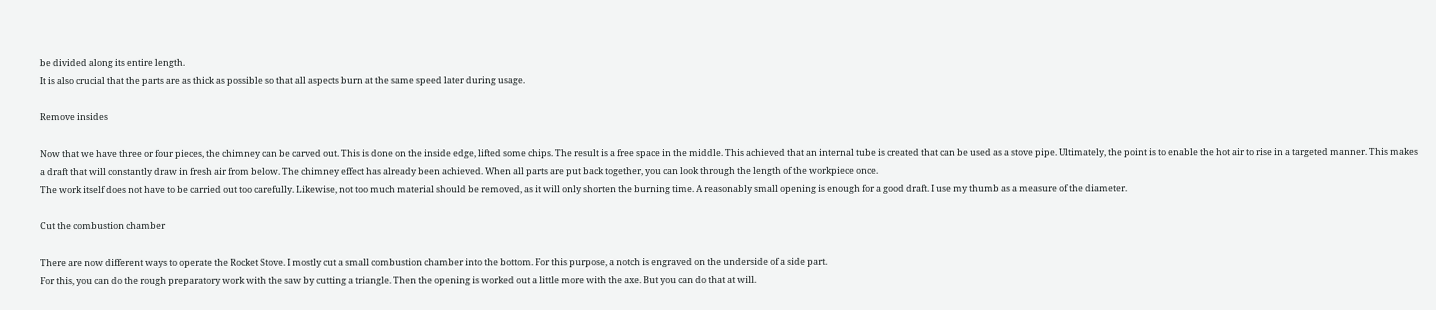be divided along its entire length.
It is also crucial that the parts are as thick as possible so that all aspects burn at the same speed later during usage.

Remove insides

Now that we have three or four pieces, the chimney can be carved out. This is done on the inside edge, lifted some chips. The result is a free space in the middle. This achieved that an internal tube is created that can be used as a stove pipe. Ultimately, the point is to enable the hot air to rise in a targeted manner. This makes a draft that will constantly draw in fresh air from below. The chimney effect has already been achieved. When all parts are put back together, you can look through the length of the workpiece once.
The work itself does not have to be carried out too carefully. Likewise, not too much material should be removed, as it will only shorten the burning time. A reasonably small opening is enough for a good draft. I use my thumb as a measure of the diameter.

Cut the combustion chamber

There are now different ways to operate the Rocket Stove. I mostly cut a small combustion chamber into the bottom. For this purpose, a notch is engraved on the underside of a side part.
For this, you can do the rough preparatory work with the saw by cutting a triangle. Then the opening is worked out a little more with the axe. But you can do that at will.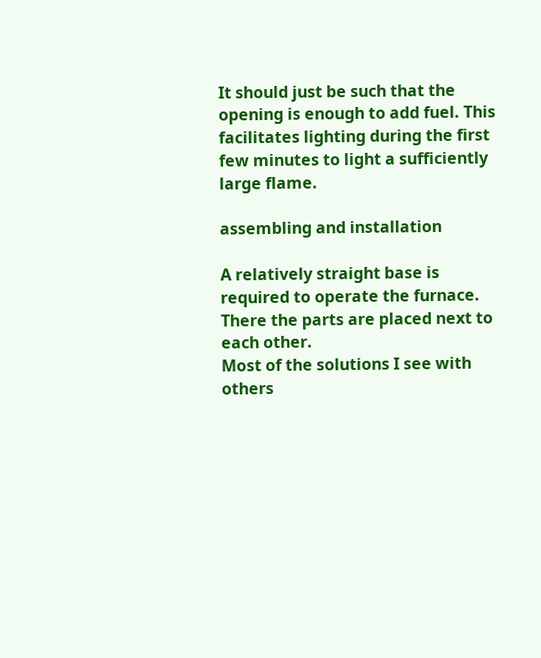It should just be such that the opening is enough to add fuel. This facilitates lighting during the first few minutes to light a sufficiently large flame.

assembling and installation

A relatively straight base is required to operate the furnace. There the parts are placed next to each other.
Most of the solutions I see with others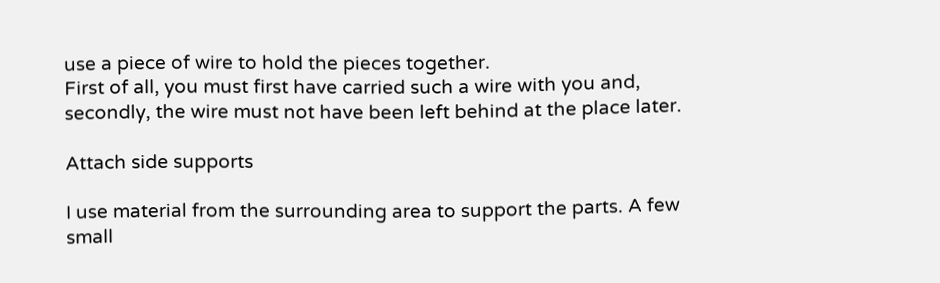use a piece of wire to hold the pieces together.
First of all, you must first have carried such a wire with you and, secondly, the wire must not have been left behind at the place later.

Attach side supports

I use material from the surrounding area to support the parts. A few small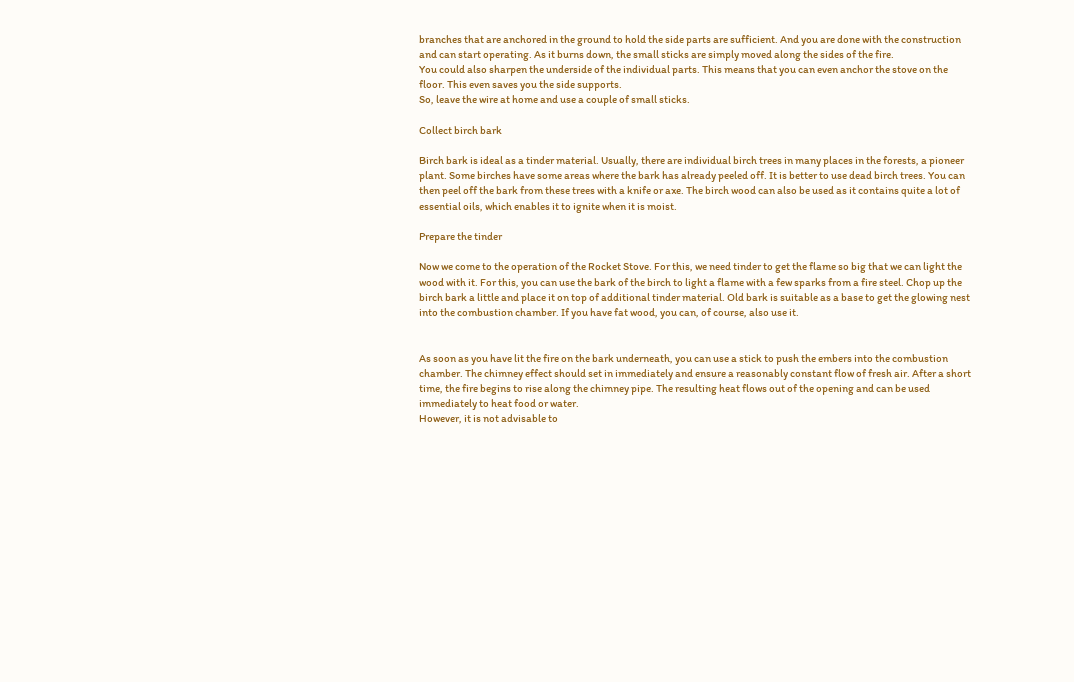branches that are anchored in the ground to hold the side parts are sufficient. And you are done with the construction and can start operating. As it burns down, the small sticks are simply moved along the sides of the fire.
You could also sharpen the underside of the individual parts. This means that you can even anchor the stove on the floor. This even saves you the side supports.
So, leave the wire at home and use a couple of small sticks.

Collect birch bark

Birch bark is ideal as a tinder material. Usually, there are individual birch trees in many places in the forests, a pioneer plant. Some birches have some areas where the bark has already peeled off. It is better to use dead birch trees. You can then peel off the bark from these trees with a knife or axe. The birch wood can also be used as it contains quite a lot of essential oils, which enables it to ignite when it is moist.

Prepare the tinder

Now we come to the operation of the Rocket Stove. For this, we need tinder to get the flame so big that we can light the wood with it. For this, you can use the bark of the birch to light a flame with a few sparks from a fire steel. Chop up the birch bark a little and place it on top of additional tinder material. Old bark is suitable as a base to get the glowing nest into the combustion chamber. If you have fat wood, you can, of course, also use it.


As soon as you have lit the fire on the bark underneath, you can use a stick to push the embers into the combustion chamber. The chimney effect should set in immediately and ensure a reasonably constant flow of fresh air. After a short time, the fire begins to rise along the chimney pipe. The resulting heat flows out of the opening and can be used immediately to heat food or water.
However, it is not advisable to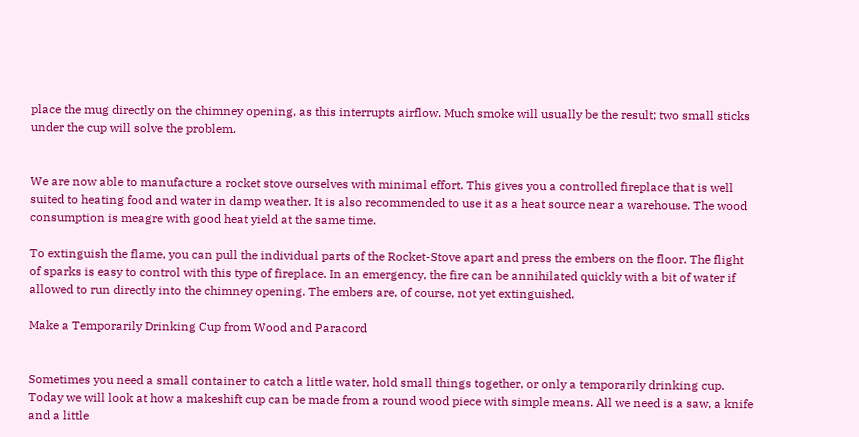place the mug directly on the chimney opening, as this interrupts airflow. Much smoke will usually be the result; two small sticks under the cup will solve the problem.


We are now able to manufacture a rocket stove ourselves with minimal effort. This gives you a controlled fireplace that is well suited to heating food and water in damp weather. It is also recommended to use it as a heat source near a warehouse. The wood consumption is meagre with good heat yield at the same time.

To extinguish the flame, you can pull the individual parts of the Rocket-Stove apart and press the embers on the floor. The flight of sparks is easy to control with this type of fireplace. In an emergency, the fire can be annihilated quickly with a bit of water if allowed to run directly into the chimney opening. The embers are, of course, not yet extinguished.

Make a Temporarily Drinking Cup from Wood and Paracord


Sometimes you need a small container to catch a little water, hold small things together, or only a temporarily drinking cup. Today we will look at how a makeshift cup can be made from a round wood piece with simple means. All we need is a saw, a knife and a little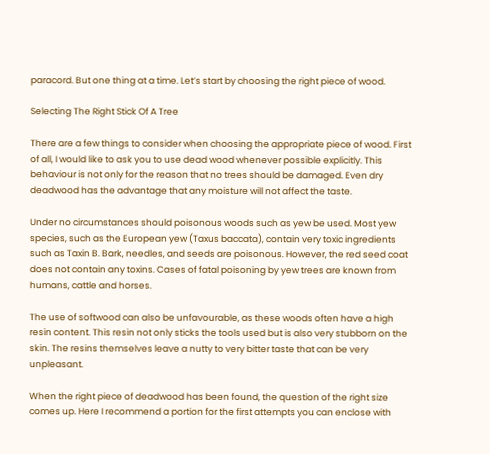paracord. But one thing at a time. Let’s start by choosing the right piece of wood.

Selecting The Right Stick Of A Tree

There are a few things to consider when choosing the appropriate piece of wood. First of all, I would like to ask you to use dead wood whenever possible explicitly. This behaviour is not only for the reason that no trees should be damaged. Even dry deadwood has the advantage that any moisture will not affect the taste.

Under no circumstances should poisonous woods such as yew be used. Most yew species, such as the European yew (Taxus baccata), contain very toxic ingredients such as Taxin B. Bark, needles, and seeds are poisonous. However, the red seed coat does not contain any toxins. Cases of fatal poisoning by yew trees are known from humans, cattle and horses.

The use of softwood can also be unfavourable, as these woods often have a high resin content. This resin not only sticks the tools used but is also very stubborn on the skin. The resins themselves leave a nutty to very bitter taste that can be very unpleasant.

When the right piece of deadwood has been found, the question of the right size comes up. Here I recommend a portion for the first attempts you can enclose with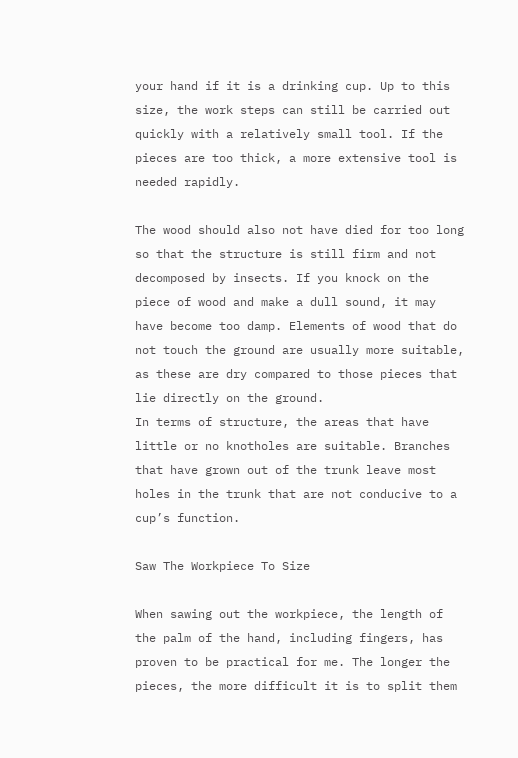your hand if it is a drinking cup. Up to this size, the work steps can still be carried out quickly with a relatively small tool. If the pieces are too thick, a more extensive tool is needed rapidly.

The wood should also not have died for too long so that the structure is still firm and not decomposed by insects. If you knock on the piece of wood and make a dull sound, it may have become too damp. Elements of wood that do not touch the ground are usually more suitable, as these are dry compared to those pieces that lie directly on the ground.
In terms of structure, the areas that have little or no knotholes are suitable. Branches that have grown out of the trunk leave most holes in the trunk that are not conducive to a cup’s function.

Saw The Workpiece To Size

When sawing out the workpiece, the length of the palm of the hand, including fingers, has proven to be practical for me. The longer the pieces, the more difficult it is to split them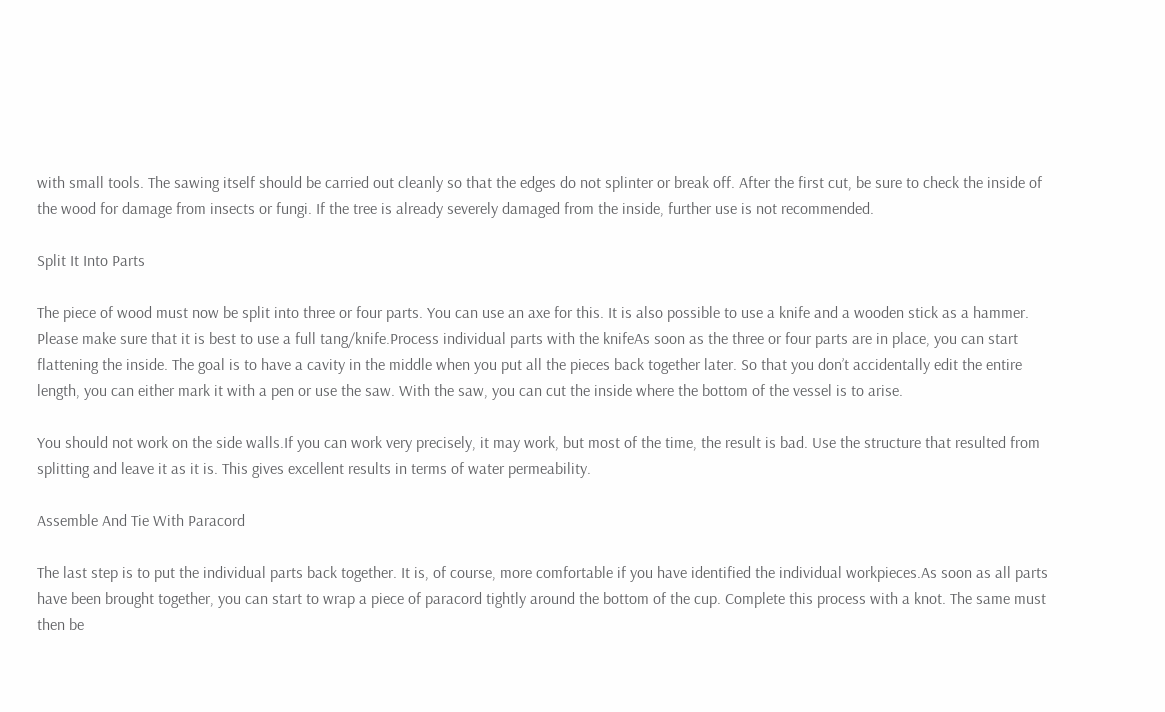with small tools. The sawing itself should be carried out cleanly so that the edges do not splinter or break off. After the first cut, be sure to check the inside of the wood for damage from insects or fungi. If the tree is already severely damaged from the inside, further use is not recommended.

Split It Into Parts

The piece of wood must now be split into three or four parts. You can use an axe for this. It is also possible to use a knife and a wooden stick as a hammer. Please make sure that it is best to use a full tang/knife.Process individual parts with the knifeAs soon as the three or four parts are in place, you can start flattening the inside. The goal is to have a cavity in the middle when you put all the pieces back together later. So that you don’t accidentally edit the entire length, you can either mark it with a pen or use the saw. With the saw, you can cut the inside where the bottom of the vessel is to arise.

You should not work on the side walls.If you can work very precisely, it may work, but most of the time, the result is bad. Use the structure that resulted from splitting and leave it as it is. This gives excellent results in terms of water permeability.

Assemble And Tie With Paracord

The last step is to put the individual parts back together. It is, of course, more comfortable if you have identified the individual workpieces.As soon as all parts have been brought together, you can start to wrap a piece of paracord tightly around the bottom of the cup. Complete this process with a knot. The same must then be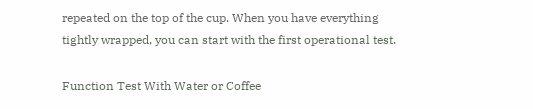repeated on the top of the cup. When you have everything tightly wrapped, you can start with the first operational test.

Function Test With Water or Coffee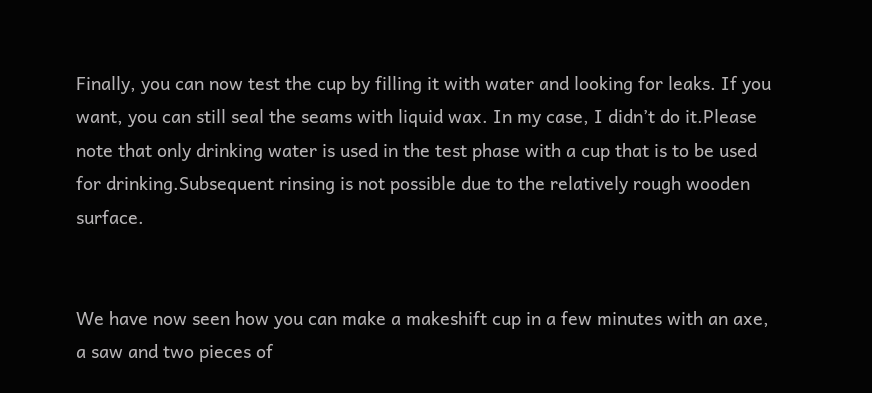Finally, you can now test the cup by filling it with water and looking for leaks. If you want, you can still seal the seams with liquid wax. In my case, I didn’t do it.Please note that only drinking water is used in the test phase with a cup that is to be used for drinking.Subsequent rinsing is not possible due to the relatively rough wooden surface.


We have now seen how you can make a makeshift cup in a few minutes with an axe, a saw and two pieces of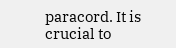paracord. It is crucial to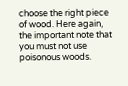choose the right piece of wood. Here again, the important note that you must not use poisonous woods.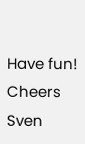Have fun!
Cheers Sven